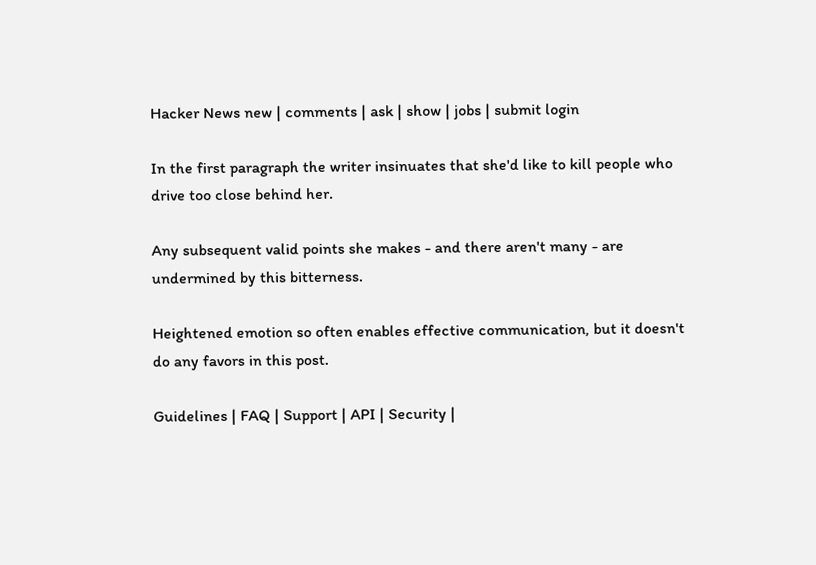Hacker News new | comments | ask | show | jobs | submit login

In the first paragraph the writer insinuates that she'd like to kill people who drive too close behind her.

Any subsequent valid points she makes - and there aren't many - are undermined by this bitterness.

Heightened emotion so often enables effective communication, but it doesn't do any favors in this post.

Guidelines | FAQ | Support | API | Security |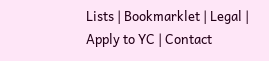Lists | Bookmarklet | Legal | Apply to YC | Contact